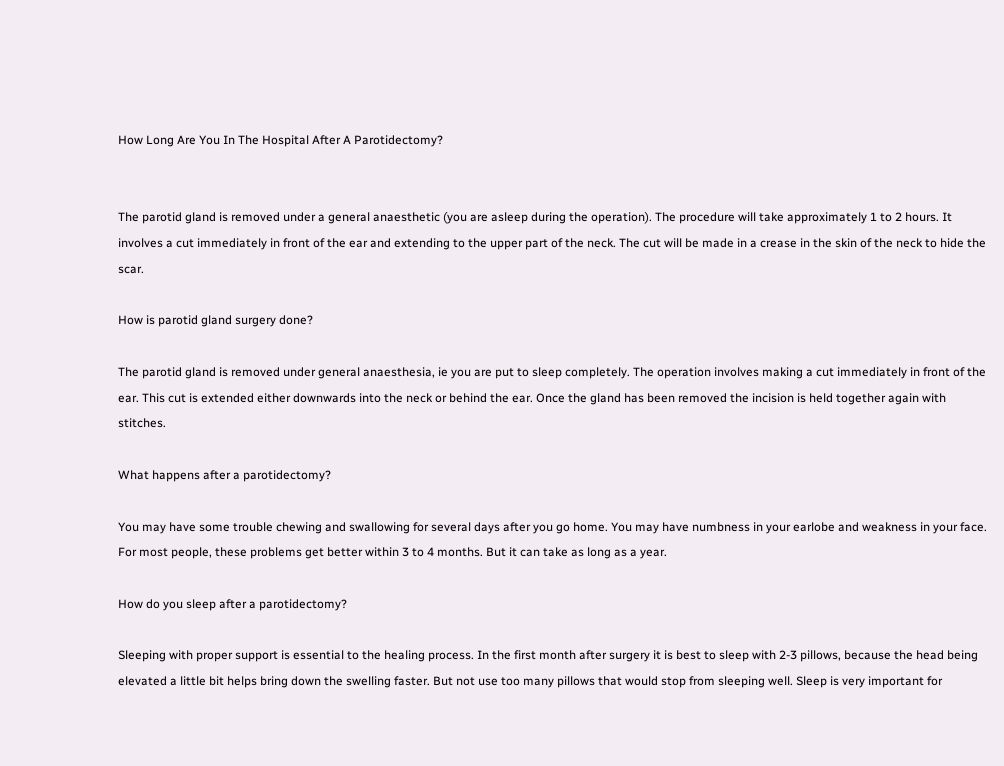How Long Are You In The Hospital After A Parotidectomy?


The parotid gland is removed under a general anaesthetic (you are asleep during the operation). The procedure will take approximately 1 to 2 hours. It involves a cut immediately in front of the ear and extending to the upper part of the neck. The cut will be made in a crease in the skin of the neck to hide the scar.

How is parotid gland surgery done?

The parotid gland is removed under general anaesthesia, ie you are put to sleep completely. The operation involves making a cut immediately in front of the ear. This cut is extended either downwards into the neck or behind the ear. Once the gland has been removed the incision is held together again with stitches.

What happens after a parotidectomy?

You may have some trouble chewing and swallowing for several days after you go home. You may have numbness in your earlobe and weakness in your face. For most people, these problems get better within 3 to 4 months. But it can take as long as a year.

How do you sleep after a parotidectomy?

Sleeping with proper support is essential to the healing process. In the first month after surgery it is best to sleep with 2-3 pillows, because the head being elevated a little bit helps bring down the swelling faster. But not use too many pillows that would stop from sleeping well. Sleep is very important for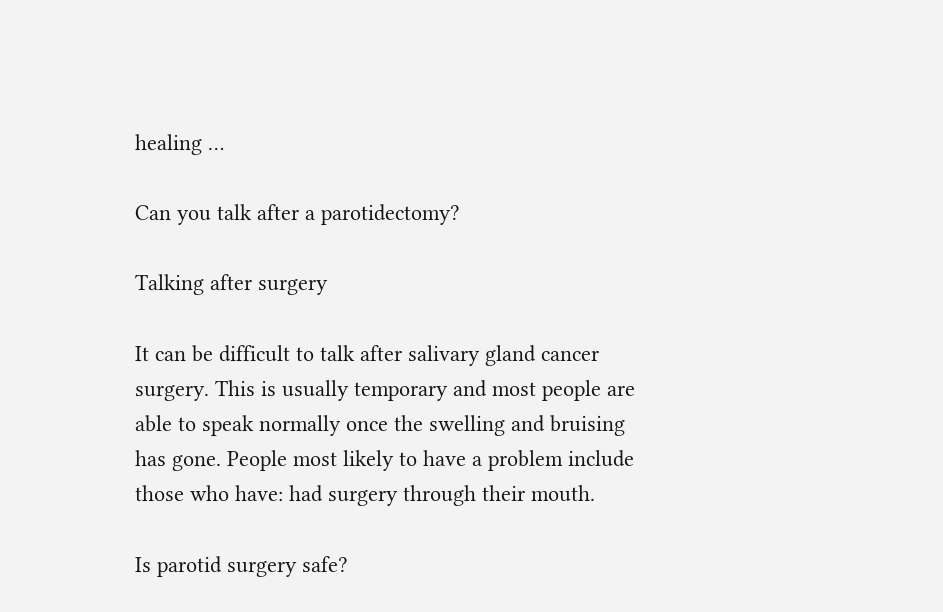healing …

Can you talk after a parotidectomy?

Talking after surgery

It can be difficult to talk after salivary gland cancer surgery. This is usually temporary and most people are able to speak normally once the swelling and bruising has gone. People most likely to have a problem include those who have: had surgery through their mouth.

Is parotid surgery safe?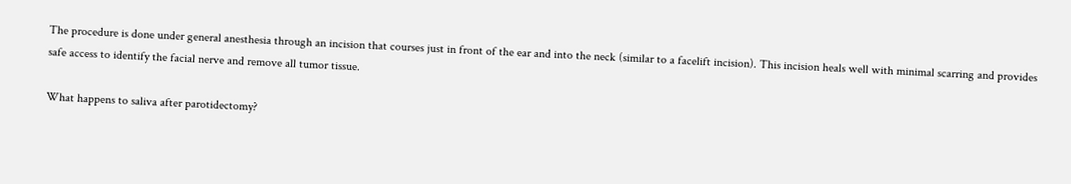The procedure is done under general anesthesia through an incision that courses just in front of the ear and into the neck (similar to a facelift incision). This incision heals well with minimal scarring and provides safe access to identify the facial nerve and remove all tumor tissue.

What happens to saliva after parotidectomy?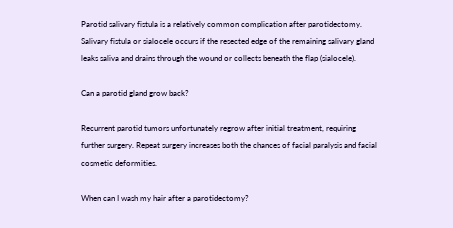Parotid salivary fistula is a relatively common complication after parotidectomy. Salivary fistula or sialocele occurs if the resected edge of the remaining salivary gland leaks saliva and drains through the wound or collects beneath the flap (sialocele).

Can a parotid gland grow back?

Recurrent parotid tumors unfortunately regrow after initial treatment, requiring further surgery. Repeat surgery increases both the chances of facial paralysis and facial cosmetic deformities.

When can I wash my hair after a parotidectomy?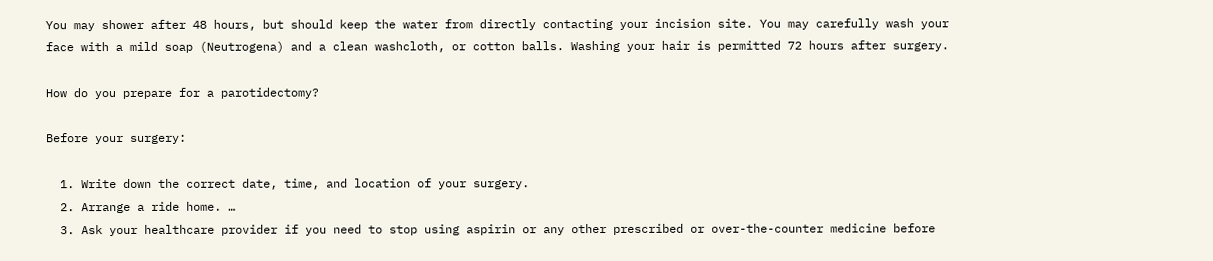You may shower after 48 hours, but should keep the water from directly contacting your incision site. You may carefully wash your face with a mild soap (Neutrogena) and a clean washcloth, or cotton balls. Washing your hair is permitted 72 hours after surgery.

How do you prepare for a parotidectomy?

Before your surgery:

  1. Write down the correct date, time, and location of your surgery.
  2. Arrange a ride home. …
  3. Ask your healthcare provider if you need to stop using aspirin or any other prescribed or over-the-counter medicine before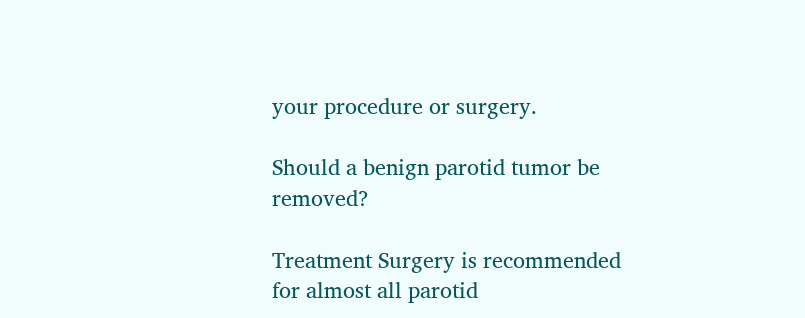your procedure or surgery.

Should a benign parotid tumor be removed?

Treatment Surgery is recommended for almost all parotid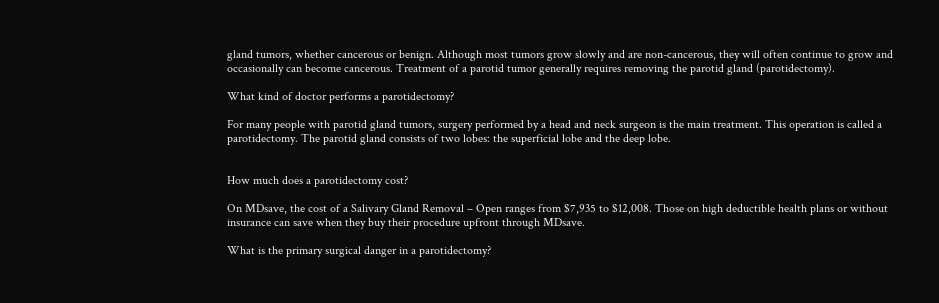gland tumors, whether cancerous or benign. Although most tumors grow slowly and are non-cancerous, they will often continue to grow and occasionally can become cancerous. Treatment of a parotid tumor generally requires removing the parotid gland (parotidectomy).

What kind of doctor performs a parotidectomy?

For many people with parotid gland tumors, surgery performed by a head and neck surgeon is the main treatment. This operation is called a parotidectomy. The parotid gland consists of two lobes: the superficial lobe and the deep lobe.


How much does a parotidectomy cost?

On MDsave, the cost of a Salivary Gland Removal – Open ranges from $7,935 to $12,008. Those on high deductible health plans or without insurance can save when they buy their procedure upfront through MDsave.

What is the primary surgical danger in a parotidectomy?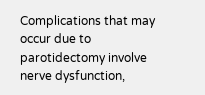Complications that may occur due to parotidectomy involve nerve dysfunction,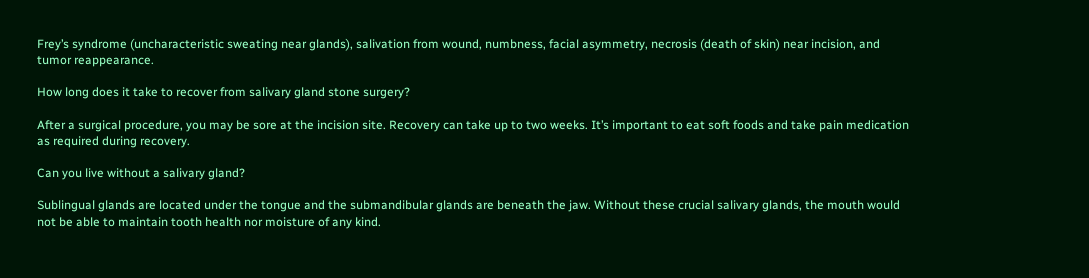Frey’s syndrome (uncharacteristic sweating near glands), salivation from wound, numbness, facial asymmetry, necrosis (death of skin) near incision, and tumor reappearance.

How long does it take to recover from salivary gland stone surgery?

After a surgical procedure, you may be sore at the incision site. Recovery can take up to two weeks. It’s important to eat soft foods and take pain medication as required during recovery.

Can you live without a salivary gland?

Sublingual glands are located under the tongue and the submandibular glands are beneath the jaw. Without these crucial salivary glands, the mouth would not be able to maintain tooth health nor moisture of any kind.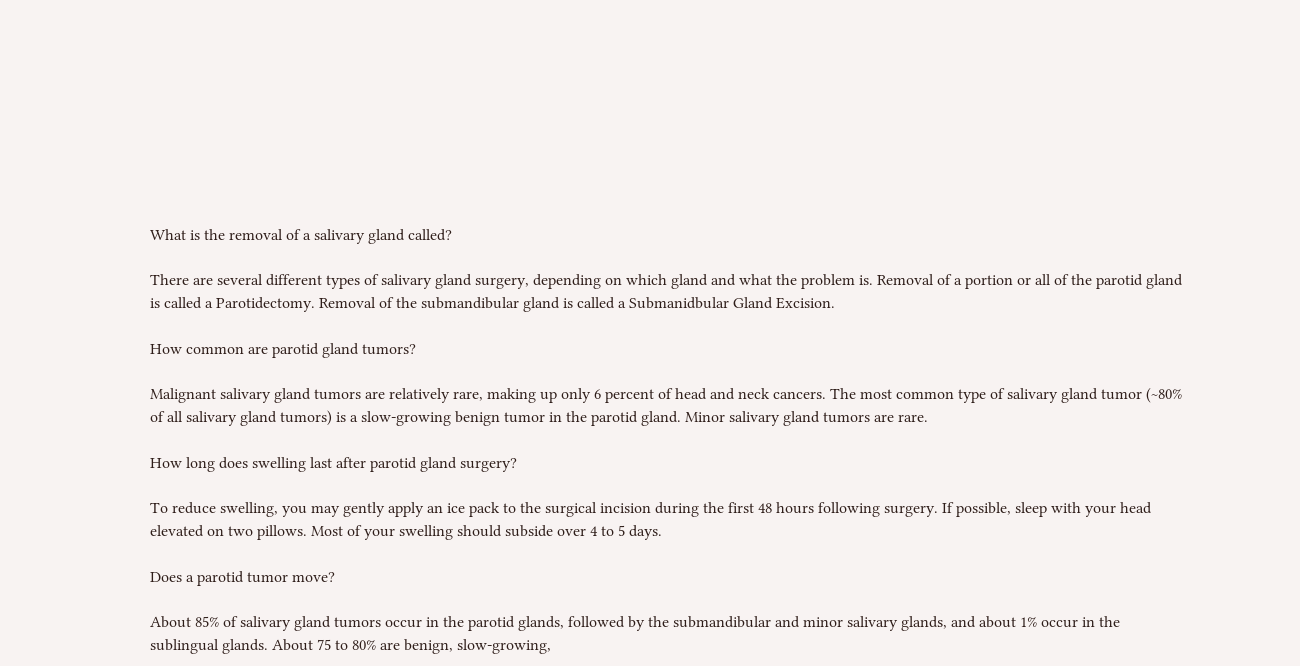What is the removal of a salivary gland called?

There are several different types of salivary gland surgery, depending on which gland and what the problem is. Removal of a portion or all of the parotid gland is called a Parotidectomy. Removal of the submandibular gland is called a Submanidbular Gland Excision.

How common are parotid gland tumors?

Malignant salivary gland tumors are relatively rare, making up only 6 percent of head and neck cancers. The most common type of salivary gland tumor (~80% of all salivary gland tumors) is a slow-growing benign tumor in the parotid gland. Minor salivary gland tumors are rare.

How long does swelling last after parotid gland surgery?

To reduce swelling, you may gently apply an ice pack to the surgical incision during the first 48 hours following surgery. If possible, sleep with your head elevated on two pillows. Most of your swelling should subside over 4 to 5 days.

Does a parotid tumor move?

About 85% of salivary gland tumors occur in the parotid glands, followed by the submandibular and minor salivary glands, and about 1% occur in the sublingual glands. About 75 to 80% are benign, slow-growing,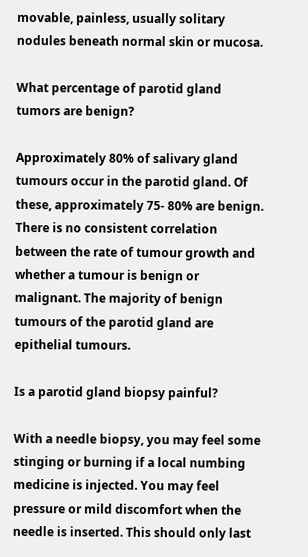movable, painless, usually solitary nodules beneath normal skin or mucosa.

What percentage of parotid gland tumors are benign?

Approximately 80% of salivary gland tumours occur in the parotid gland. Of these, approximately 75- 80% are benign. There is no consistent correlation between the rate of tumour growth and whether a tumour is benign or malignant. The majority of benign tumours of the parotid gland are epithelial tumours.

Is a parotid gland biopsy painful?

With a needle biopsy, you may feel some stinging or burning if a local numbing medicine is injected. You may feel pressure or mild discomfort when the needle is inserted. This should only last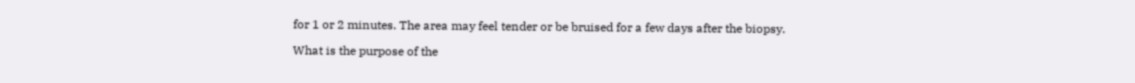for 1 or 2 minutes. The area may feel tender or be bruised for a few days after the biopsy.

What is the purpose of the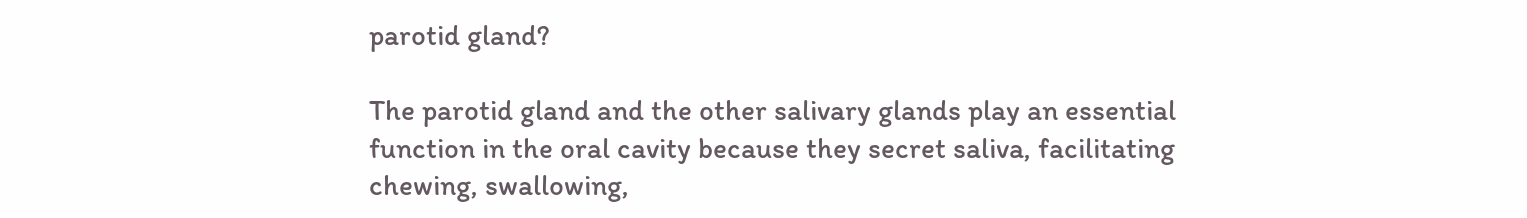parotid gland?

The parotid gland and the other salivary glands play an essential function in the oral cavity because they secret saliva, facilitating chewing, swallowing,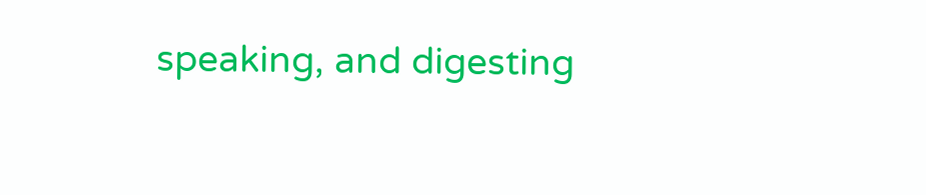speaking, and digesting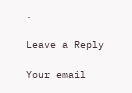.

Leave a Reply

Your email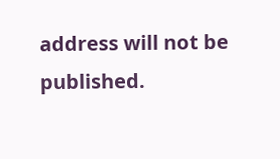address will not be published.